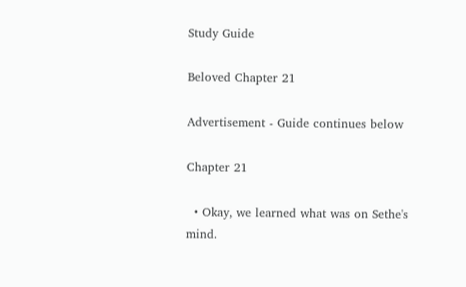Study Guide

Beloved Chapter 21

Advertisement - Guide continues below

Chapter 21

  • Okay, we learned what was on Sethe's mind.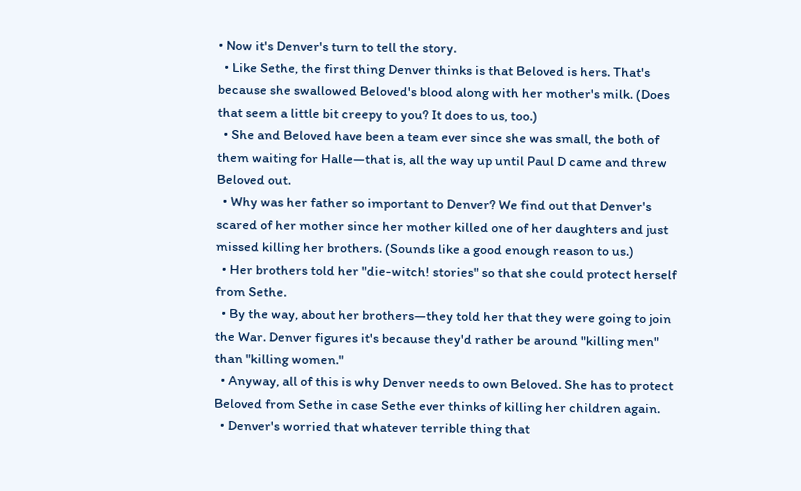• Now it's Denver's turn to tell the story.
  • Like Sethe, the first thing Denver thinks is that Beloved is hers. That's because she swallowed Beloved's blood along with her mother's milk. (Does that seem a little bit creepy to you? It does to us, too.)
  • She and Beloved have been a team ever since she was small, the both of them waiting for Halle—that is, all the way up until Paul D came and threw Beloved out.
  • Why was her father so important to Denver? We find out that Denver's scared of her mother since her mother killed one of her daughters and just missed killing her brothers. (Sounds like a good enough reason to us.)
  • Her brothers told her "die-witch! stories" so that she could protect herself from Sethe.
  • By the way, about her brothers—they told her that they were going to join the War. Denver figures it's because they'd rather be around "killing men" than "killing women."
  • Anyway, all of this is why Denver needs to own Beloved. She has to protect Beloved from Sethe in case Sethe ever thinks of killing her children again.
  • Denver's worried that whatever terrible thing that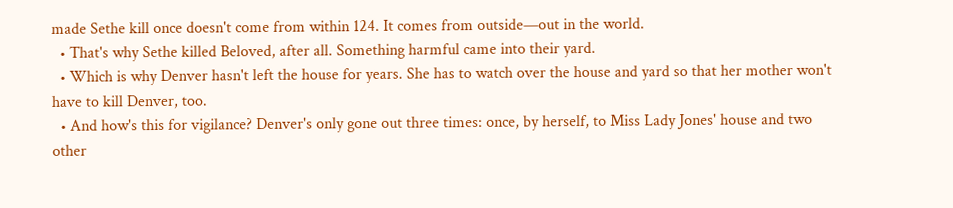made Sethe kill once doesn't come from within 124. It comes from outside—out in the world.
  • That's why Sethe killed Beloved, after all. Something harmful came into their yard.
  • Which is why Denver hasn't left the house for years. She has to watch over the house and yard so that her mother won't have to kill Denver, too.
  • And how's this for vigilance? Denver's only gone out three times: once, by herself, to Miss Lady Jones' house and two other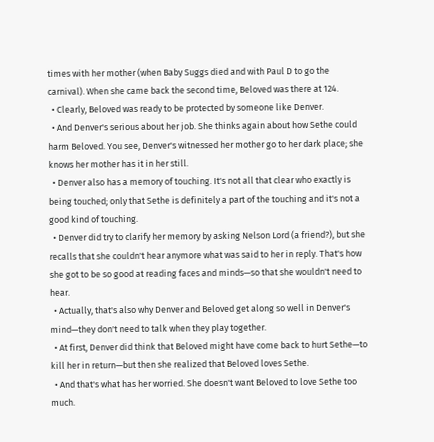times with her mother (when Baby Suggs died and with Paul D to go the carnival). When she came back the second time, Beloved was there at 124.
  • Clearly, Beloved was ready to be protected by someone like Denver.
  • And Denver's serious about her job. She thinks again about how Sethe could harm Beloved. You see, Denver's witnessed her mother go to her dark place; she knows her mother has it in her still.
  • Denver also has a memory of touching. It's not all that clear who exactly is being touched; only that Sethe is definitely a part of the touching and it's not a good kind of touching.
  • Denver did try to clarify her memory by asking Nelson Lord (a friend?), but she recalls that she couldn't hear anymore what was said to her in reply. That's how she got to be so good at reading faces and minds—so that she wouldn't need to hear.
  • Actually, that's also why Denver and Beloved get along so well in Denver's mind—they don't need to talk when they play together.
  • At first, Denver did think that Beloved might have come back to hurt Sethe—to kill her in return—but then she realized that Beloved loves Sethe.
  • And that's what has her worried. She doesn't want Beloved to love Sethe too much.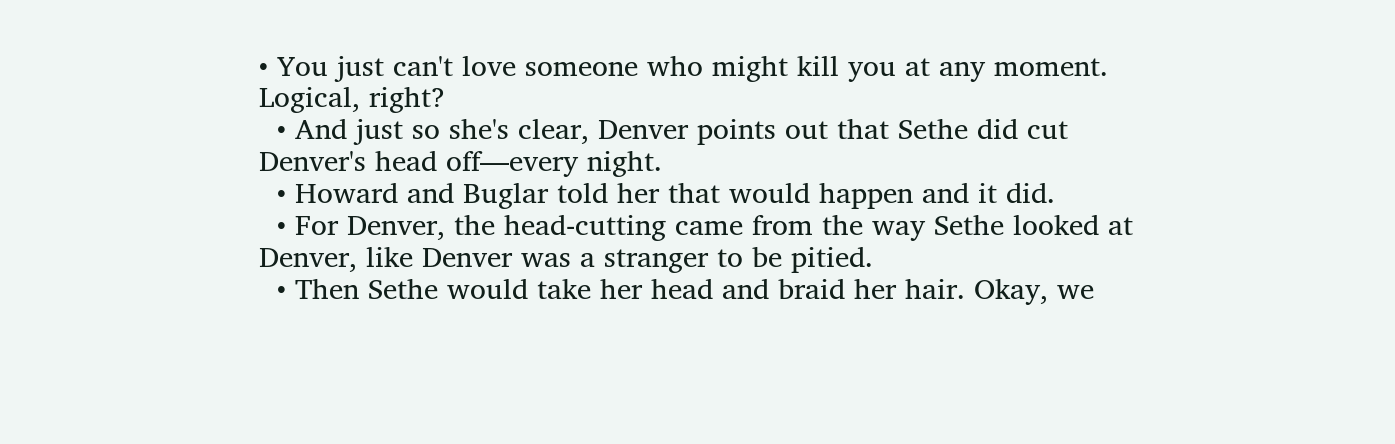• You just can't love someone who might kill you at any moment. Logical, right?
  • And just so she's clear, Denver points out that Sethe did cut Denver's head off—every night.
  • Howard and Buglar told her that would happen and it did.
  • For Denver, the head-cutting came from the way Sethe looked at Denver, like Denver was a stranger to be pitied.
  • Then Sethe would take her head and braid her hair. Okay, we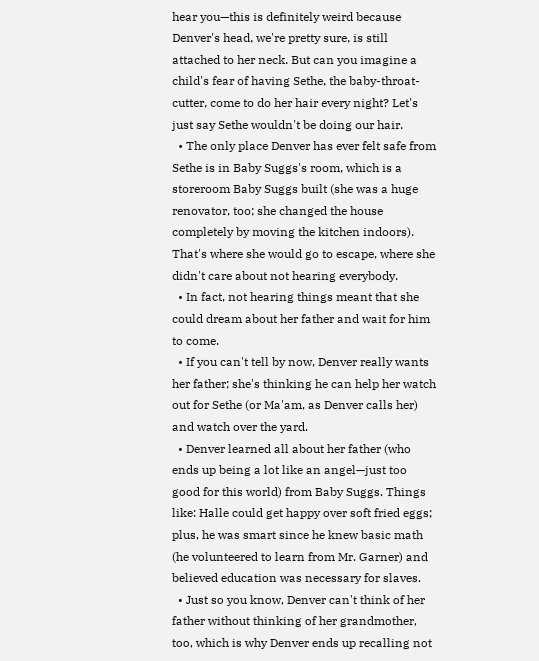hear you—this is definitely weird because Denver's head, we're pretty sure, is still attached to her neck. But can you imagine a child's fear of having Sethe, the baby-throat-cutter, come to do her hair every night? Let's just say Sethe wouldn't be doing our hair.
  • The only place Denver has ever felt safe from Sethe is in Baby Suggs's room, which is a storeroom Baby Suggs built (she was a huge renovator, too; she changed the house completely by moving the kitchen indoors). That's where she would go to escape, where she didn't care about not hearing everybody.
  • In fact, not hearing things meant that she could dream about her father and wait for him to come.
  • If you can't tell by now, Denver really wants her father; she's thinking he can help her watch out for Sethe (or Ma'am, as Denver calls her) and watch over the yard.
  • Denver learned all about her father (who ends up being a lot like an angel—just too good for this world) from Baby Suggs. Things like: Halle could get happy over soft fried eggs; plus, he was smart since he knew basic math (he volunteered to learn from Mr. Garner) and believed education was necessary for slaves.
  • Just so you know, Denver can't think of her father without thinking of her grandmother, too, which is why Denver ends up recalling not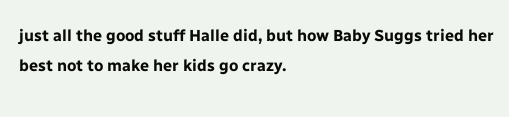just all the good stuff Halle did, but how Baby Suggs tried her best not to make her kids go crazy.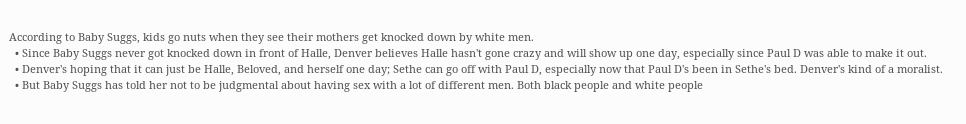According to Baby Suggs, kids go nuts when they see their mothers get knocked down by white men.
  • Since Baby Suggs never got knocked down in front of Halle, Denver believes Halle hasn't gone crazy and will show up one day, especially since Paul D was able to make it out.
  • Denver's hoping that it can just be Halle, Beloved, and herself one day; Sethe can go off with Paul D, especially now that Paul D's been in Sethe's bed. Denver's kind of a moralist.
  • But Baby Suggs has told her not to be judgmental about having sex with a lot of different men. Both black people and white people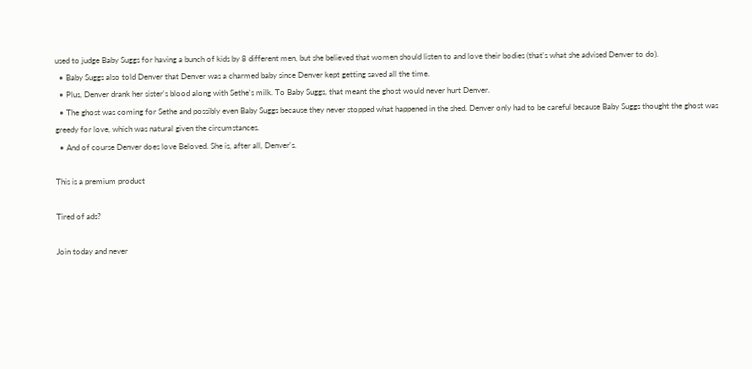used to judge Baby Suggs for having a bunch of kids by 8 different men, but she believed that women should listen to and love their bodies (that's what she advised Denver to do).
  • Baby Suggs also told Denver that Denver was a charmed baby since Denver kept getting saved all the time.
  • Plus, Denver drank her sister's blood along with Sethe's milk. To Baby Suggs, that meant the ghost would never hurt Denver.
  • The ghost was coming for Sethe and possibly even Baby Suggs because they never stopped what happened in the shed. Denver only had to be careful because Baby Suggs thought the ghost was greedy for love, which was natural given the circumstances.
  • And of course Denver does love Beloved. She is, after all, Denver's.

This is a premium product

Tired of ads?

Join today and never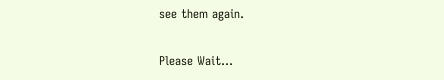see them again.

Please Wait...